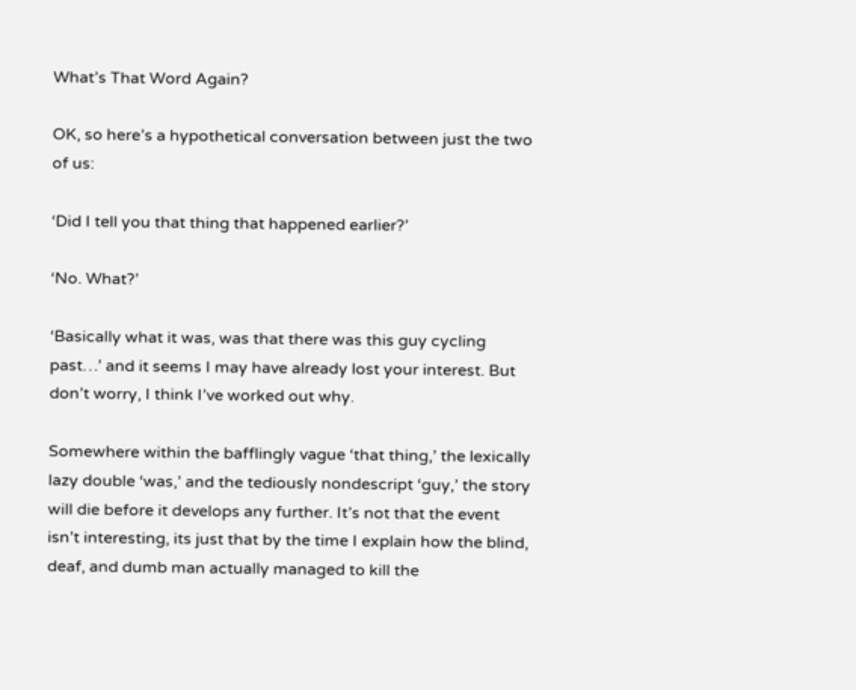What’s That Word Again?

OK, so here’s a hypothetical conversation between just the two of us:

‘Did I tell you that thing that happened earlier?’

‘No. What?’

‘Basically what it was, was that there was this guy cycling past…’ and it seems I may have already lost your interest. But don’t worry, I think I’ve worked out why.

Somewhere within the bafflingly vague ‘that thing,’ the lexically lazy double ‘was,’ and the tediously nondescript ‘guy,’ the story will die before it develops any further. It’s not that the event isn’t interesting, its just that by the time I explain how the blind, deaf, and dumb man actually managed to kill the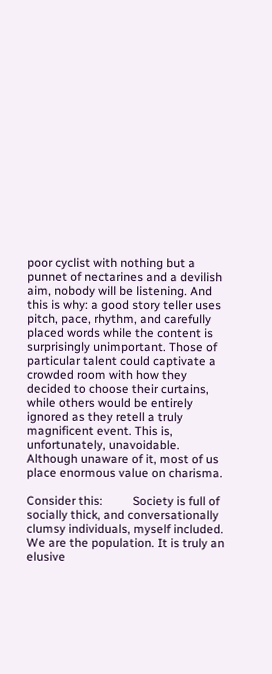poor cyclist with nothing but a punnet of nectarines and a devilish aim, nobody will be listening. And this is why: a good story teller uses pitch, pace, rhythm, and carefully placed words while the content is surprisingly unimportant. Those of particular talent could captivate a crowded room with how they decided to choose their curtains, while others would be entirely ignored as they retell a truly magnificent event. This is, unfortunately, unavoidable. Although unaware of it, most of us place enormous value on charisma.

Consider this:          Society is full of socially thick, and conversationally clumsy individuals, myself included. We are the population. It is truly an elusive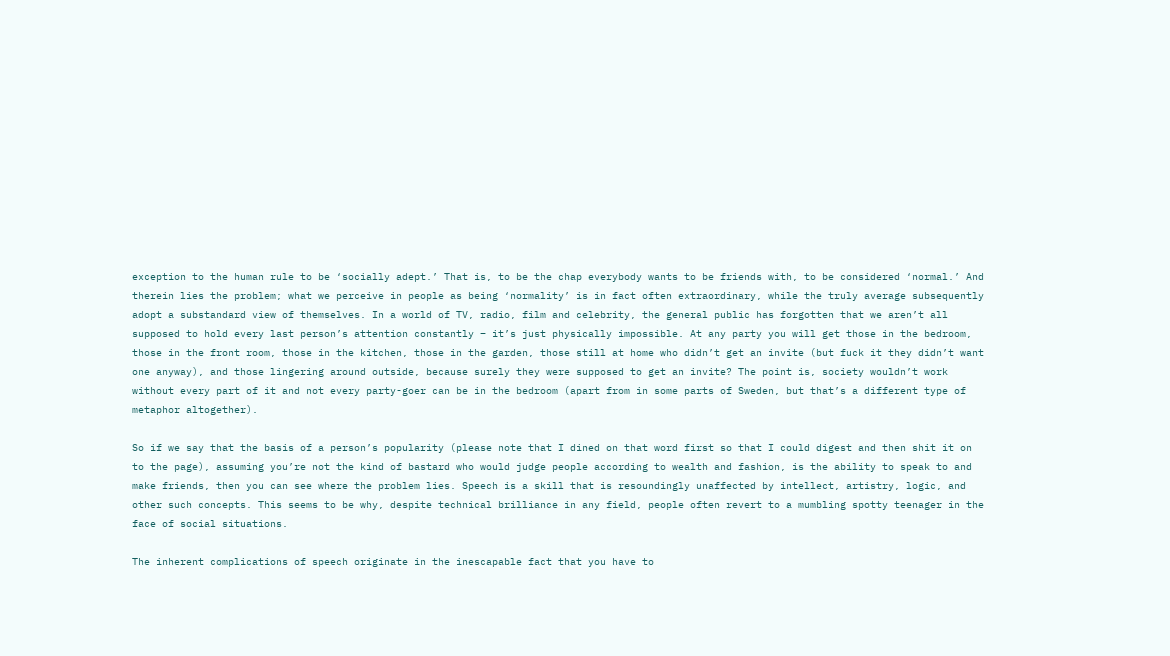exception to the human rule to be ‘socially adept.’ That is, to be the chap everybody wants to be friends with, to be considered ‘normal.’ And therein lies the problem; what we perceive in people as being ‘normality’ is in fact often extraordinary, while the truly average subsequently adopt a substandard view of themselves. In a world of TV, radio, film and celebrity, the general public has forgotten that we aren’t all supposed to hold every last person’s attention constantly – it’s just physically impossible. At any party you will get those in the bedroom, those in the front room, those in the kitchen, those in the garden, those still at home who didn’t get an invite (but fuck it they didn’t want one anyway), and those lingering around outside, because surely they were supposed to get an invite? The point is, society wouldn’t work without every part of it and not every party-goer can be in the bedroom (apart from in some parts of Sweden, but that’s a different type of metaphor altogether).

So if we say that the basis of a person’s popularity (please note that I dined on that word first so that I could digest and then shit it on to the page), assuming you’re not the kind of bastard who would judge people according to wealth and fashion, is the ability to speak to and make friends, then you can see where the problem lies. Speech is a skill that is resoundingly unaffected by intellect, artistry, logic, and other such concepts. This seems to be why, despite technical brilliance in any field, people often revert to a mumbling spotty teenager in the face of social situations.

The inherent complications of speech originate in the inescapable fact that you have to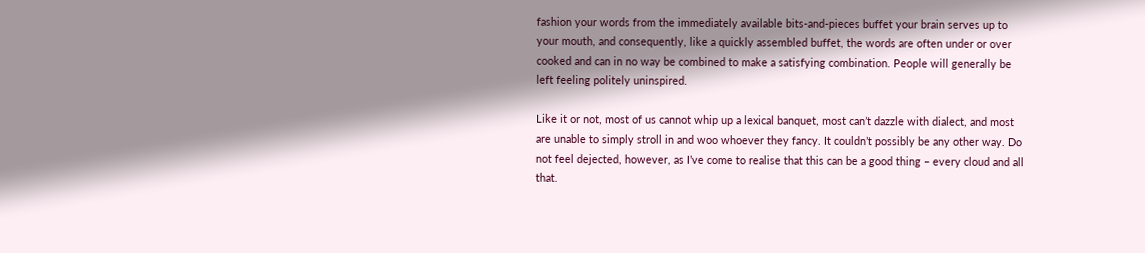fashion your words from the immediately available bits-and-pieces buffet your brain serves up to your mouth, and consequently, like a quickly assembled buffet, the words are often under or over cooked and can in no way be combined to make a satisfying combination. People will generally be left feeling politely uninspired.

Like it or not, most of us cannot whip up a lexical banquet, most can’t dazzle with dialect, and most are unable to simply stroll in and woo whoever they fancy. It couldn’t possibly be any other way. Do not feel dejected, however, as I’ve come to realise that this can be a good thing – every cloud and all that.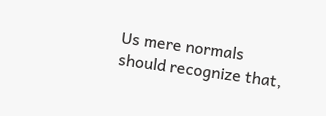Us mere normals should recognize that,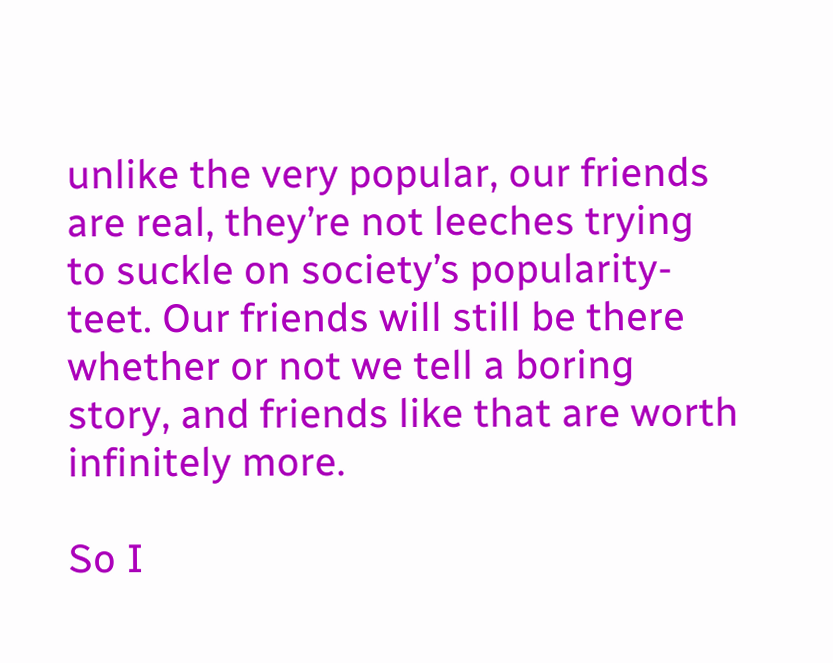unlike the very popular, our friends are real, they’re not leeches trying to suckle on society’s popularity-teet. Our friends will still be there whether or not we tell a boring story, and friends like that are worth infinitely more.

So I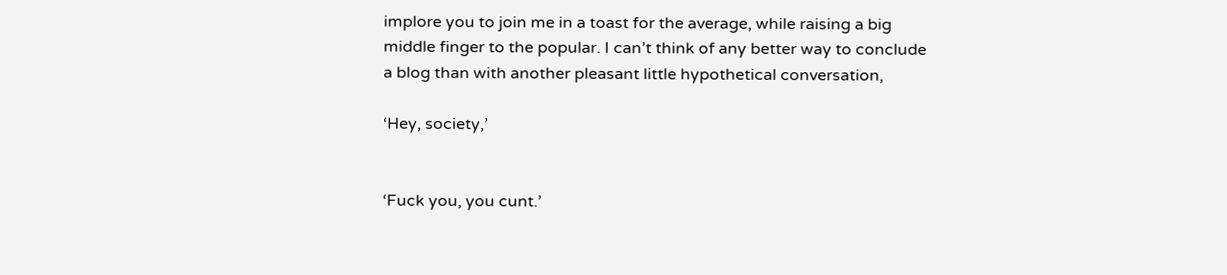implore you to join me in a toast for the average, while raising a big middle finger to the popular. I can’t think of any better way to conclude a blog than with another pleasant little hypothetical conversation,

‘Hey, society,’


‘Fuck you, you cunt.’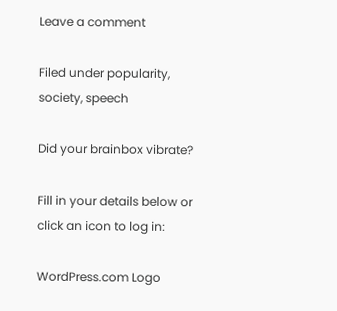Leave a comment

Filed under popularity, society, speech

Did your brainbox vibrate?

Fill in your details below or click an icon to log in:

WordPress.com Logo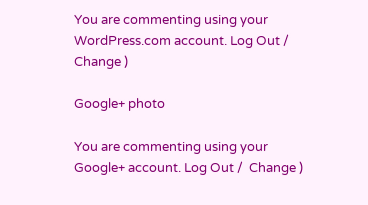You are commenting using your WordPress.com account. Log Out /  Change )

Google+ photo

You are commenting using your Google+ account. Log Out /  Change )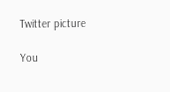Twitter picture

You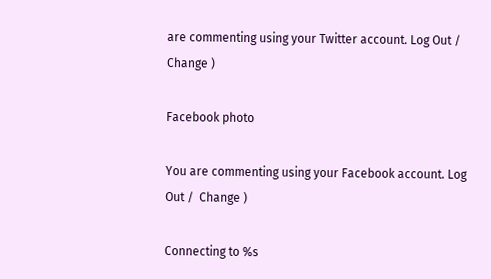are commenting using your Twitter account. Log Out /  Change )

Facebook photo

You are commenting using your Facebook account. Log Out /  Change )

Connecting to %s